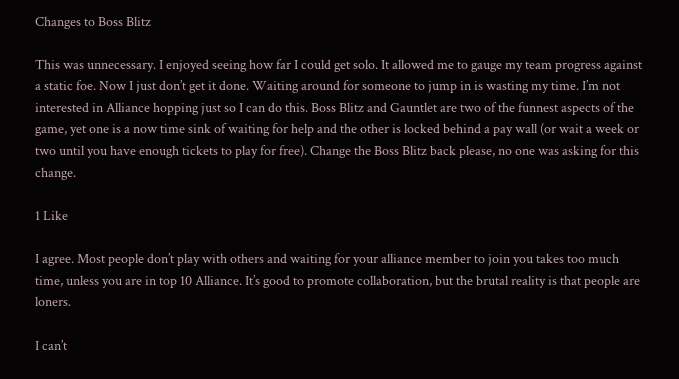Changes to Boss Blitz

This was unnecessary. I enjoyed seeing how far I could get solo. It allowed me to gauge my team progress against a static foe. Now I just don’t get it done. Waiting around for someone to jump in is wasting my time. I’m not interested in Alliance hopping just so I can do this. Boss Blitz and Gauntlet are two of the funnest aspects of the game, yet one is a now time sink of waiting for help and the other is locked behind a pay wall (or wait a week or two until you have enough tickets to play for free). Change the Boss Blitz back please, no one was asking for this change.

1 Like

I agree. Most people don’t play with others and waiting for your alliance member to join you takes too much time, unless you are in top 10 Alliance. It’s good to promote collaboration, but the brutal reality is that people are loners.

I can’t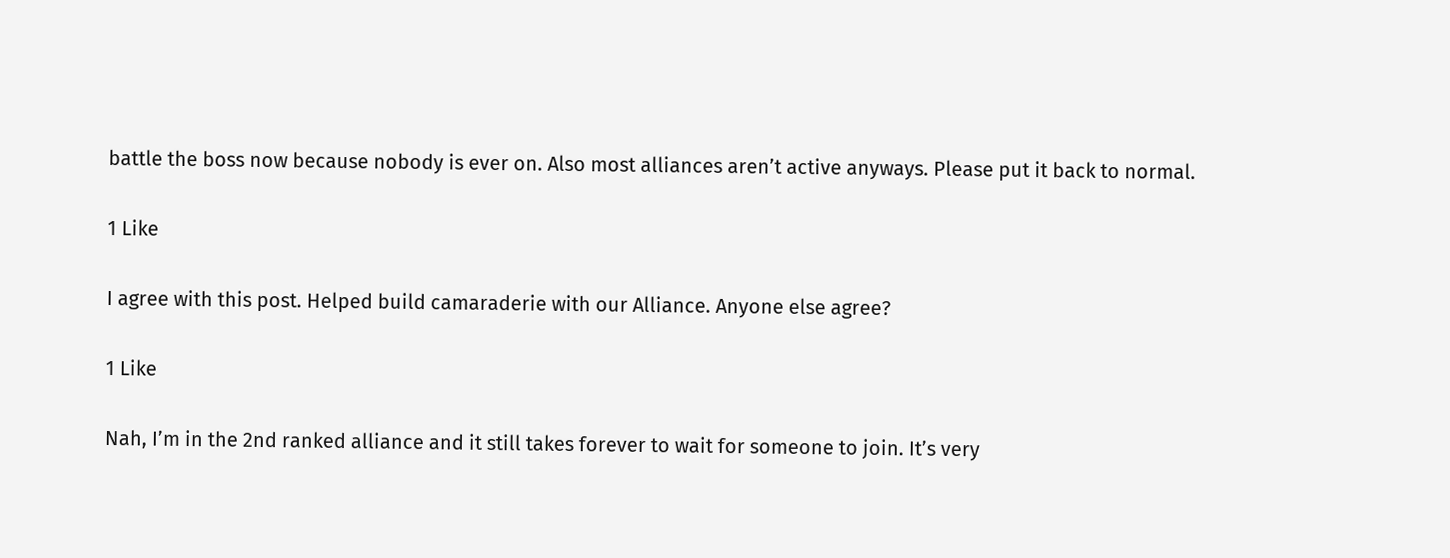battle the boss now because nobody is ever on. Also most alliances aren’t active anyways. Please put it back to normal.

1 Like

I agree with this post. Helped build camaraderie with our Alliance. Anyone else agree?

1 Like

Nah, I’m in the 2nd ranked alliance and it still takes forever to wait for someone to join. It’s very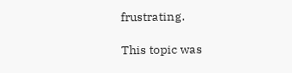frustrating.

This topic was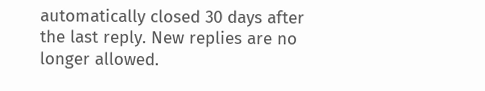automatically closed 30 days after the last reply. New replies are no longer allowed.